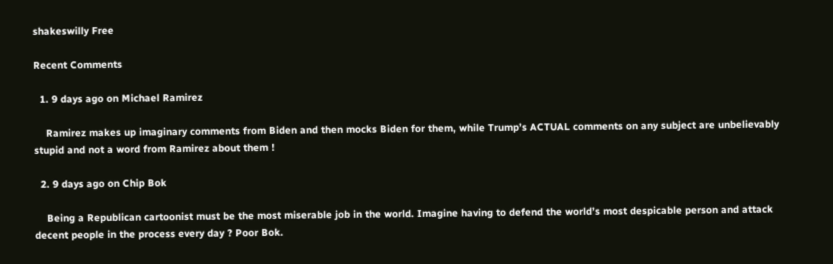shakeswilly Free

Recent Comments

  1. 9 days ago on Michael Ramirez

    Ramirez makes up imaginary comments from Biden and then mocks Biden for them, while Trump’s ACTUAL comments on any subject are unbelievably stupid and not a word from Ramirez about them !

  2. 9 days ago on Chip Bok

    Being a Republican cartoonist must be the most miserable job in the world. Imagine having to defend the world’s most despicable person and attack decent people in the process every day ? Poor Bok.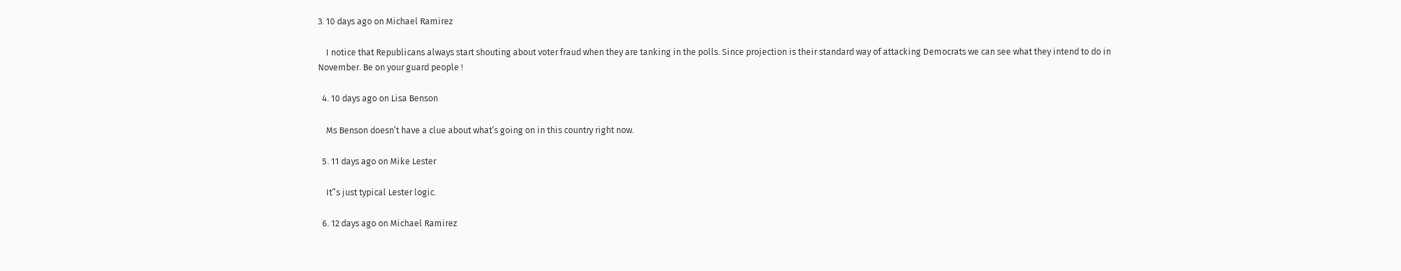3. 10 days ago on Michael Ramirez

    I notice that Republicans always start shouting about voter fraud when they are tanking in the polls. Since projection is their standard way of attacking Democrats we can see what they intend to do in November. Be on your guard people !

  4. 10 days ago on Lisa Benson

    Ms Benson doesn’t have a clue about what’s going on in this country right now.

  5. 11 days ago on Mike Lester

    It”s just typical Lester logic.

  6. 12 days ago on Michael Ramirez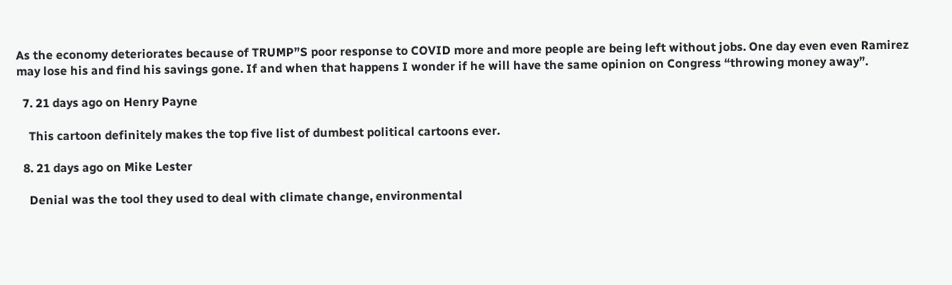As the economy deteriorates because of TRUMP”S poor response to COVID more and more people are being left without jobs. One day even even Ramirez may lose his and find his savings gone. If and when that happens I wonder if he will have the same opinion on Congress “throwing money away”.

  7. 21 days ago on Henry Payne

    This cartoon definitely makes the top five list of dumbest political cartoons ever.

  8. 21 days ago on Mike Lester

    Denial was the tool they used to deal with climate change, environmental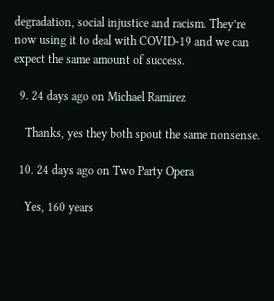degradation, social injustice and racism. They’re now using it to deal with COVID-19 and we can expect the same amount of success.

  9. 24 days ago on Michael Ramirez

    Thanks, yes they both spout the same nonsense.

  10. 24 days ago on Two Party Opera

    Yes, 160 years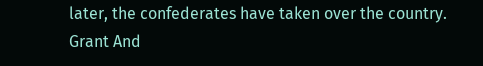later, the confederates have taken over the country. Grant And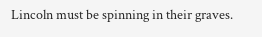Lincoln must be spinning in their graves.